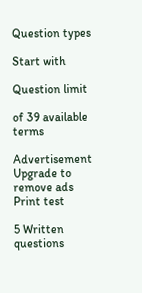Question types

Start with

Question limit

of 39 available terms

Advertisement Upgrade to remove ads
Print test

5 Written questions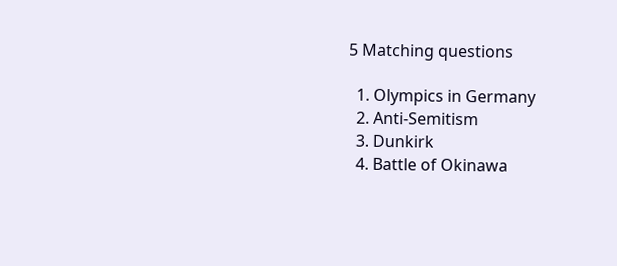5 Matching questions

  1. Olympics in Germany
  2. Anti-Semitism
  3. Dunkirk
  4. Battle of Okinawa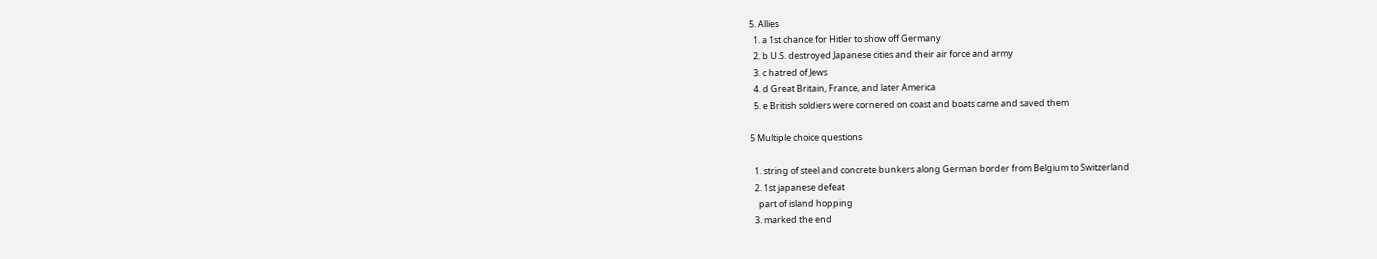5. Allies
  1. a 1st chance for Hitler to show off Germany
  2. b U.S. destroyed Japanese cities and their air force and army
  3. c hatred of Jews
  4. d Great Britain, France, and later America
  5. e British soldiers were cornered on coast and boats came and saved them

5 Multiple choice questions

  1. string of steel and concrete bunkers along German border from Belgium to Switzerland
  2. 1st japanese defeat
    part of island hopping
  3. marked the end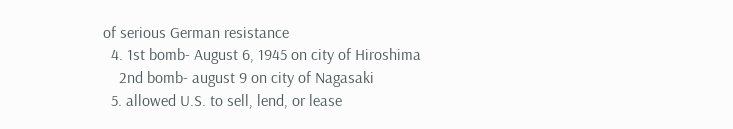of serious German resistance
  4. 1st bomb- August 6, 1945 on city of Hiroshima
    2nd bomb- august 9 on city of Nagasaki
  5. allowed U.S. to sell, lend, or lease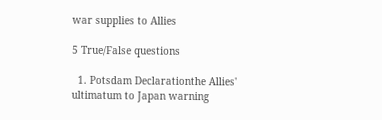war supplies to Allies

5 True/False questions

  1. Potsdam Declarationthe Allies' ultimatum to Japan warning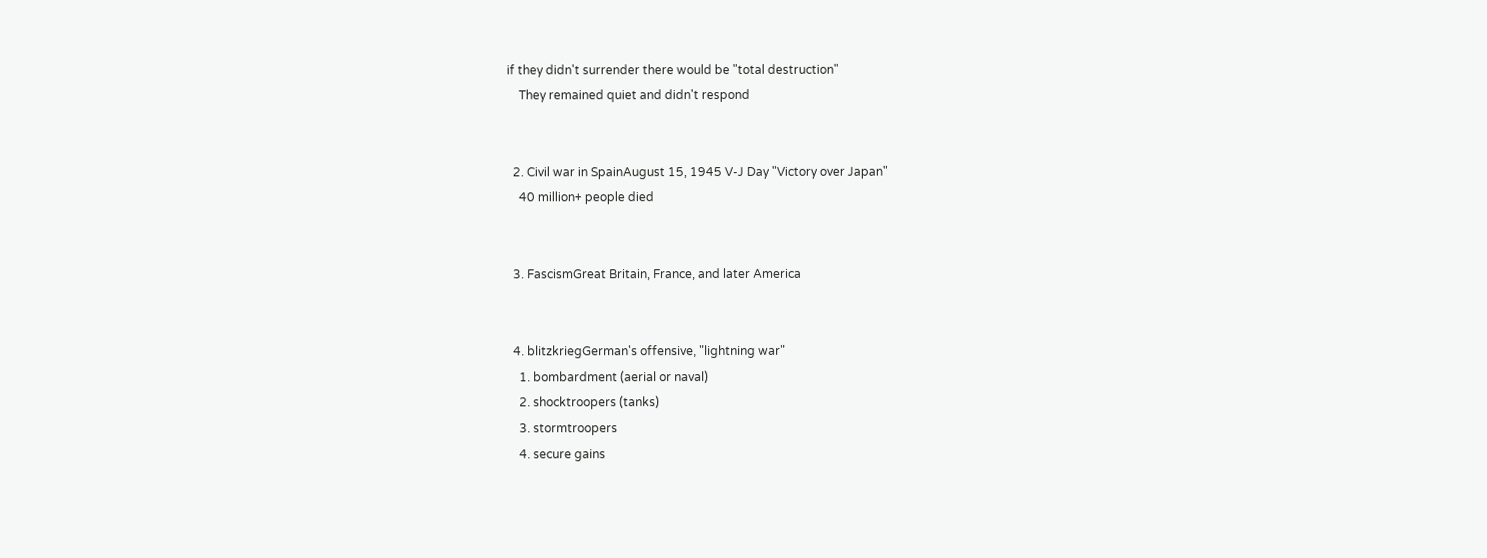if they didn't surrender there would be "total destruction"
    They remained quiet and didn't respond


  2. Civil war in SpainAugust 15, 1945 V-J Day "Victory over Japan"
    40 million+ people died


  3. FascismGreat Britain, France, and later America


  4. blitzkriegGerman's offensive, "lightning war"
    1. bombardment (aerial or naval)
    2. shocktroopers (tanks)
    3. stormtroopers
    4. secure gains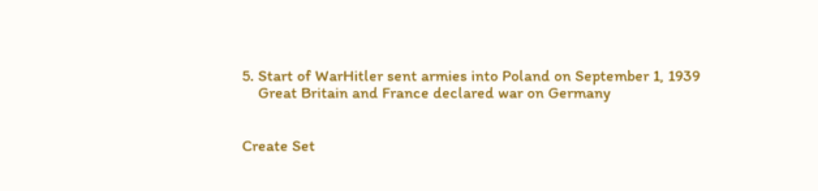5. Start of WarHitler sent armies into Poland on September 1, 1939
    Great Britain and France declared war on Germany


Create Set